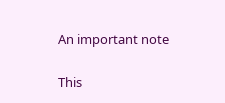An important note

This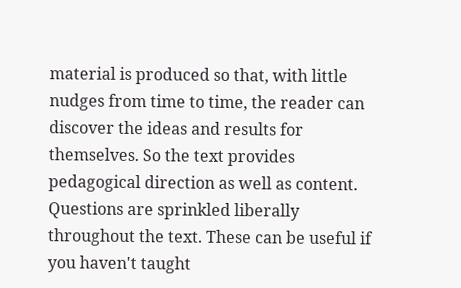material is produced so that, with little nudges from time to time, the reader can discover the ideas and results for themselves. So the text provides pedagogical direction as well as content. Questions are sprinkled liberally throughout the text. These can be useful if you haven't taught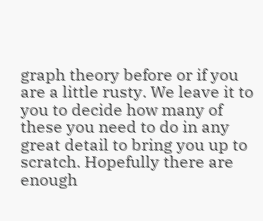graph theory before or if you are a little rusty. We leave it to you to decide how many of these you need to do in any great detail to bring you up to scratch. Hopefully there are enough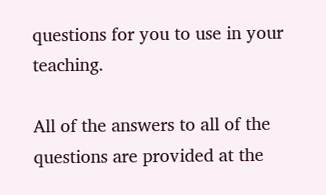questions for you to use in your teaching.

All of the answers to all of the questions are provided at the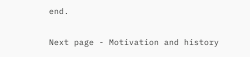end.

Next page - Motivation and history